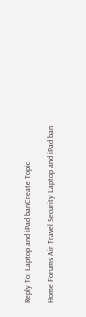Reply To: Laptop and iPad banCreate Topic

Home Forums Air Travel Security Laptop and iPad ban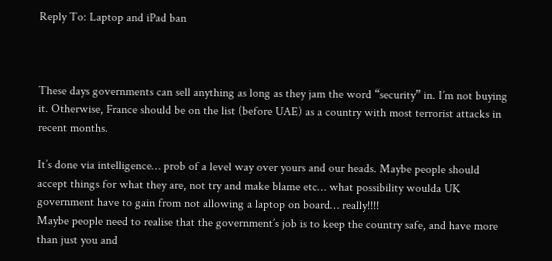Reply To: Laptop and iPad ban



These days governments can sell anything as long as they jam the word “security” in. I’m not buying it. Otherwise, France should be on the list (before UAE) as a country with most terrorist attacks in recent months.

It’s done via intelligence… prob of a level way over yours and our heads. Maybe people should accept things for what they are, not try and make blame etc… what possibility woulda UK government have to gain from not allowing a laptop on board… really!!!!
Maybe people need to realise that the government’s job is to keep the country safe, and have more than just you and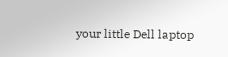your little Dell laptop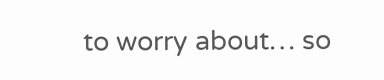to worry about… so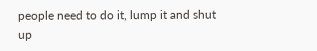people need to do it, lump it and shut up